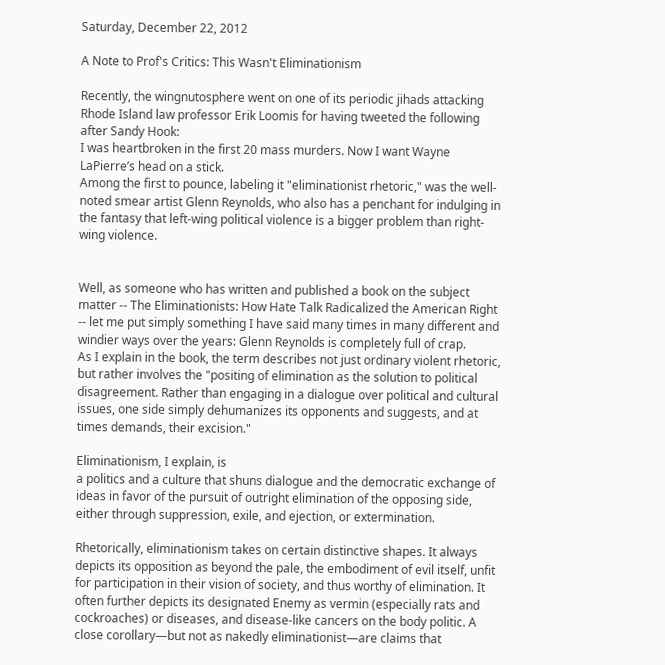Saturday, December 22, 2012

A Note to Prof's Critics: This Wasn't Eliminationism

Recently, the wingnutosphere went on one of its periodic jihads attacking Rhode Island law professor Erik Loomis for having tweeted the following after Sandy Hook:
I was heartbroken in the first 20 mass murders. Now I want Wayne LaPierre’s head on a stick.
Among the first to pounce, labeling it "eliminationist rhetoric," was the well-noted smear artist Glenn Reynolds, who also has a penchant for indulging in the fantasy that left-wing political violence is a bigger problem than right-wing violence.


Well, as someone who has written and published a book on the subject matter -- The Eliminationists: How Hate Talk Radicalized the American Right -- let me put simply something I have said many times in many different and windier ways over the years: Glenn Reynolds is completely full of crap.
As I explain in the book, the term describes not just ordinary violent rhetoric, but rather involves the "positing of elimination as the solution to political disagreement. Rather than engaging in a dialogue over political and cultural issues, one side simply dehumanizes its opponents and suggests, and at times demands, their excision."

Eliminationism, I explain, is
a politics and a culture that shuns dialogue and the democratic exchange of ideas in favor of the pursuit of outright elimination of the opposing side, either through suppression, exile, and ejection, or extermination.

Rhetorically, eliminationism takes on certain distinctive shapes. It always depicts its opposition as beyond the pale, the embodiment of evil itself, unfit for participation in their vision of society, and thus worthy of elimination. It often further depicts its designated Enemy as vermin (especially rats and cockroaches) or diseases, and disease-like cancers on the body politic. A close corollary—but not as nakedly eliminationist—are claims that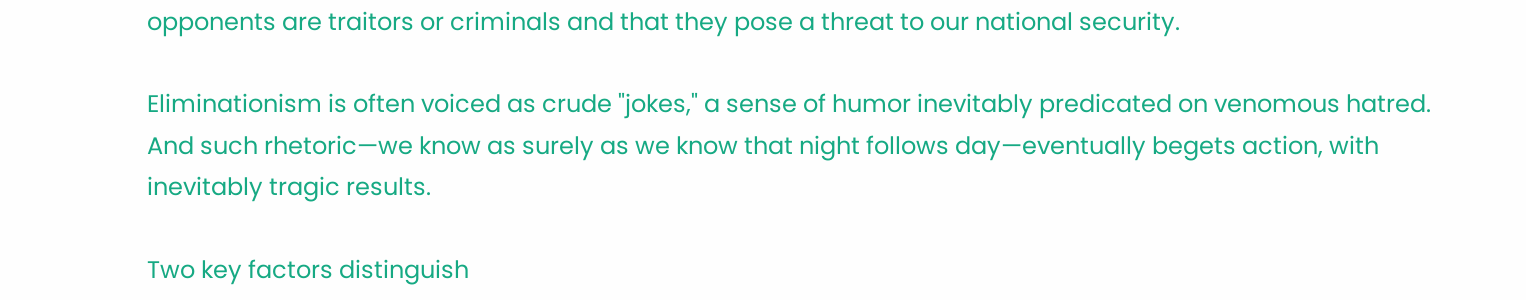opponents are traitors or criminals and that they pose a threat to our national security.

Eliminationism is often voiced as crude "jokes," a sense of humor inevitably predicated on venomous hatred. And such rhetoric—we know as surely as we know that night follows day—eventually begets action, with inevitably tragic results.

Two key factors distinguish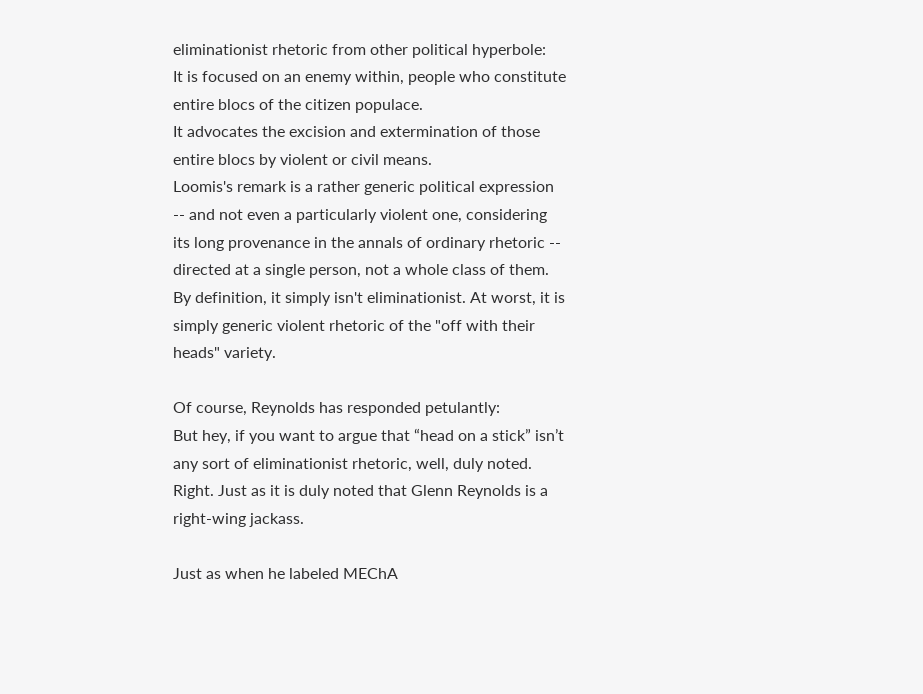eliminationist rhetoric from other political hyperbole:
It is focused on an enemy within, people who constitute entire blocs of the citizen populace.
It advocates the excision and extermination of those entire blocs by violent or civil means.
Loomis's remark is a rather generic political expression -- and not even a particularly violent one, considering its long provenance in the annals of ordinary rhetoric -- directed at a single person, not a whole class of them. By definition, it simply isn't eliminationist. At worst, it is simply generic violent rhetoric of the "off with their heads" variety.

Of course, Reynolds has responded petulantly:
But hey, if you want to argue that “head on a stick” isn’t any sort of eliminationist rhetoric, well, duly noted.
Right. Just as it is duly noted that Glenn Reynolds is a right-wing jackass.

Just as when he labeled MEChA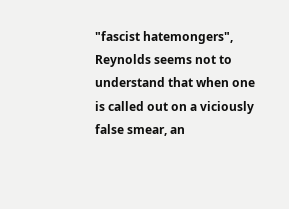"fascist hatemongers", Reynolds seems not to understand that when one is called out on a viciously false smear, an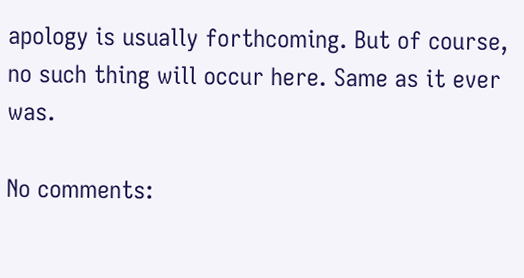apology is usually forthcoming. But of course, no such thing will occur here. Same as it ever was.

No comments: